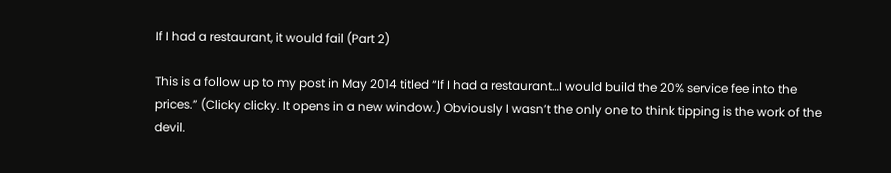If I had a restaurant, it would fail (Part 2)

This is a follow up to my post in May 2014 titled “If I had a restaurant…I would build the 20% service fee into the prices.” (Clicky clicky. It opens in a new window.) Obviously I wasn’t the only one to think tipping is the work of the devil.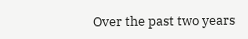Over the past two years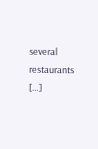several restaurants […]